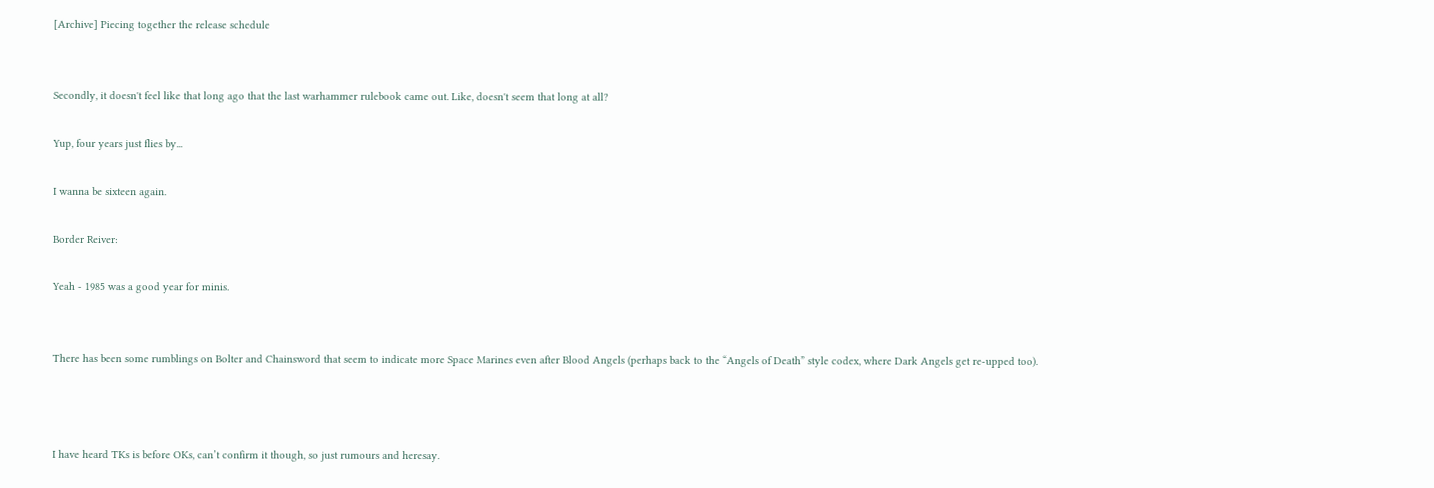[Archive] Piecing together the release schedule


Secondly, it doesn't feel like that long ago that the last warhammer rulebook came out. Like, doesn't seem that long at all?

Yup, four years just flies by...

I wanna be sixteen again.

Border Reiver:

Yeah - 1985 was a good year for minis.


There has been some rumblings on Bolter and Chainsword that seem to indicate more Space Marines even after Blood Angels (perhaps back to the “Angels of Death” style codex, where Dark Angels get re-upped too).



I have heard TKs is before OKs, can’t confirm it though, so just rumours and heresay.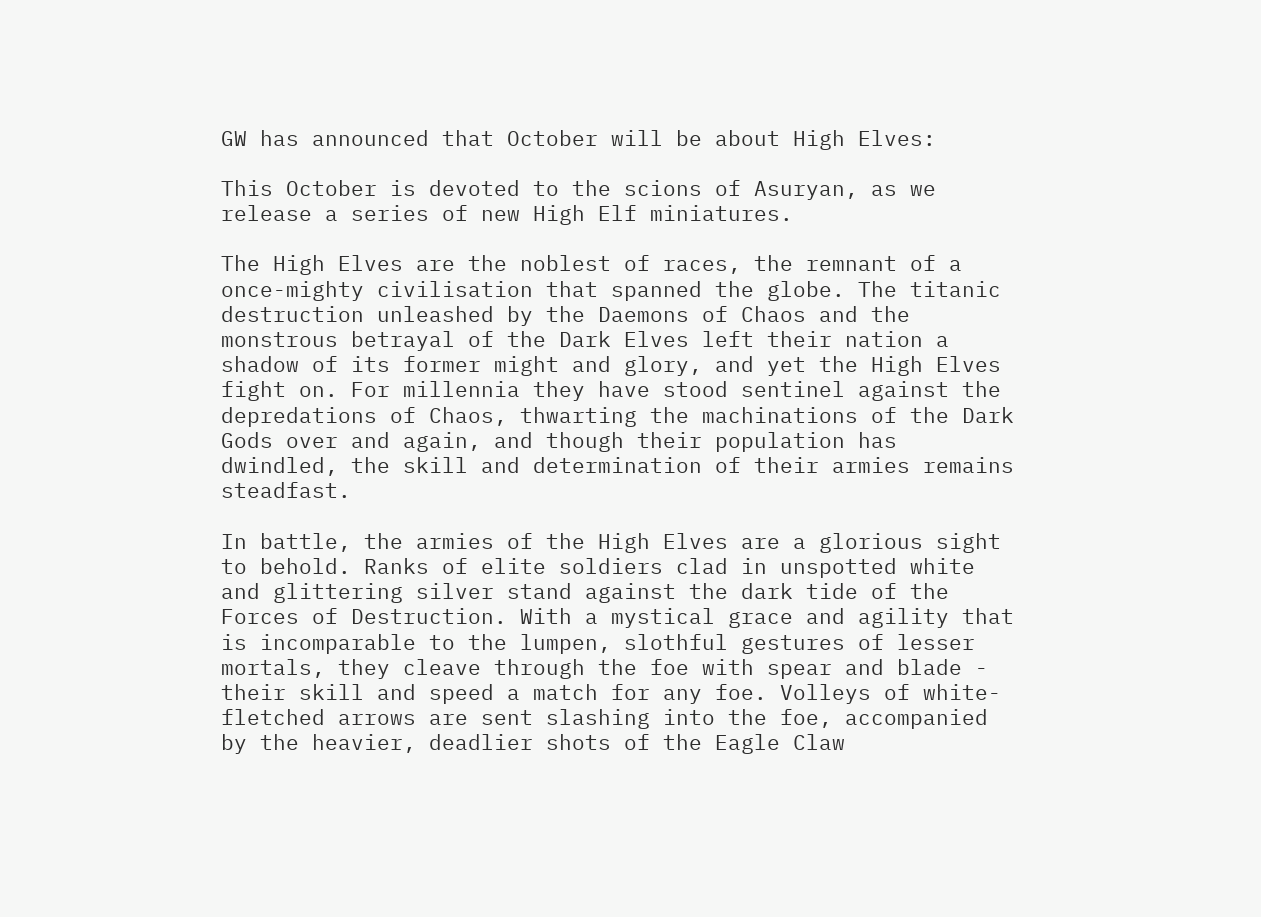GW has announced that October will be about High Elves:

This October is devoted to the scions of Asuryan, as we release a series of new High Elf miniatures.

The High Elves are the noblest of races, the remnant of a once-mighty civilisation that spanned the globe. The titanic destruction unleashed by the Daemons of Chaos and the monstrous betrayal of the Dark Elves left their nation a shadow of its former might and glory, and yet the High Elves fight on. For millennia they have stood sentinel against the depredations of Chaos, thwarting the machinations of the Dark Gods over and again, and though their population has dwindled, the skill and determination of their armies remains steadfast.

In battle, the armies of the High Elves are a glorious sight to behold. Ranks of elite soldiers clad in unspotted white and glittering silver stand against the dark tide of the Forces of Destruction. With a mystical grace and agility that is incomparable to the lumpen, slothful gestures of lesser mortals, they cleave through the foe with spear and blade - their skill and speed a match for any foe. Volleys of white-fletched arrows are sent slashing into the foe, accompanied by the heavier, deadlier shots of the Eagle Claw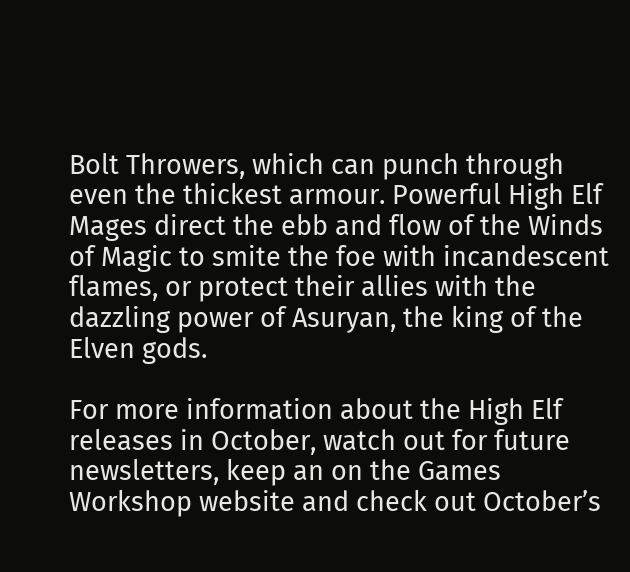Bolt Throwers, which can punch through even the thickest armour. Powerful High Elf Mages direct the ebb and flow of the Winds of Magic to smite the foe with incandescent flames, or protect their allies with the dazzling power of Asuryan, the king of the Elven gods.

For more information about the High Elf releases in October, watch out for future newsletters, keep an on the Games Workshop website and check out October’s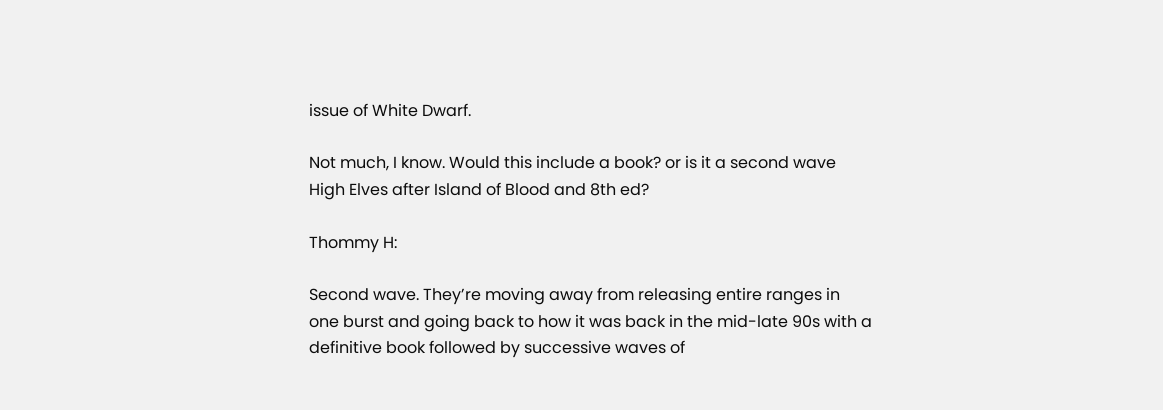issue of White Dwarf.

Not much, I know. Would this include a book? or is it a second wave High Elves after Island of Blood and 8th ed?

Thommy H:

Second wave. They’re moving away from releasing entire ranges in one burst and going back to how it was back in the mid-late 90s with a definitive book followed by successive waves of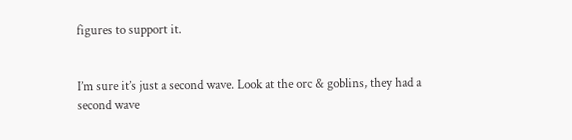figures to support it.


I’m sure it’s just a second wave. Look at the orc & goblins, they had a second wave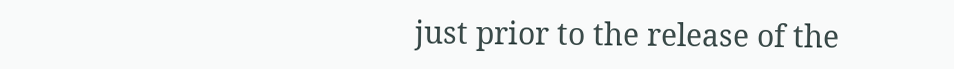just prior to the release of the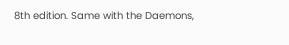8th edition. Same with the Daemons,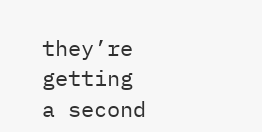they’re getting a second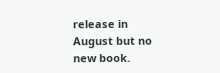release in August but no new book.